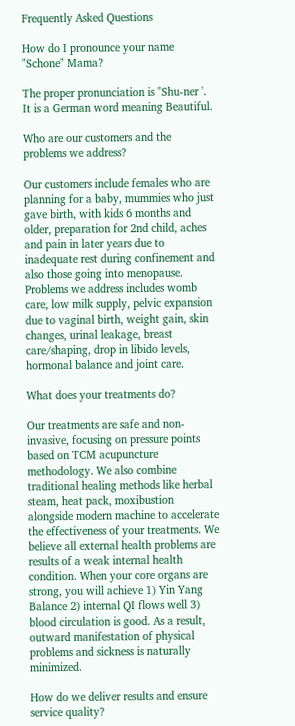Frequently Asked Questions

How do I pronounce your name "Schone" Mama?

The proper pronunciation is "Shu-ner '. It is a German word meaning Beautiful.

Who are our customers and the problems we address?

Our customers include females who are planning for a baby, mummies who just gave birth, with kids 6 months and older, preparation for 2nd child, aches and pain in later years due to inadequate rest during confinement and also those going into menopause. Problems we address includes womb care, low milk supply, pelvic expansion due to vaginal birth, weight gain, skin changes, urinal leakage, breast care/shaping, drop in libido levels, hormonal balance and joint care.

What does your treatments do?

Our treatments are safe and non-invasive, focusing on pressure points based on TCM acupuncture methodology. We also combine traditional healing methods like herbal steam, heat pack, moxibustion alongside modern machine to accelerate the effectiveness of your treatments. We believe all external health problems are results of a weak internal health condition. When your core organs are strong, you will achieve 1) Yin Yang Balance 2) internal QI flows well 3) blood circulation is good. As a result, outward manifestation of physical problems and sickness is naturally minimized.

How do we deliver results and ensure service quality?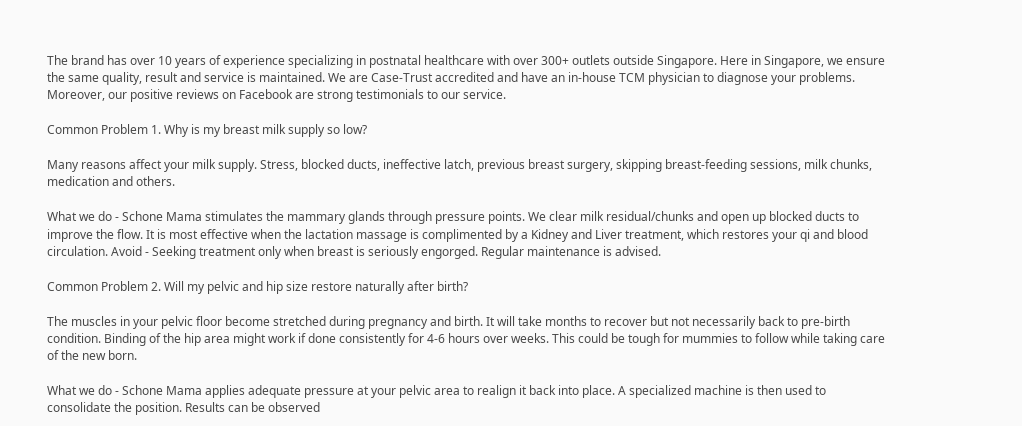The brand has over 10 years of experience specializing in postnatal healthcare with over 300+ outlets outside Singapore. Here in Singapore, we ensure the same quality, result and service is maintained. We are Case-Trust accredited and have an in-house TCM physician to diagnose your problems. Moreover, our positive reviews on Facebook are strong testimonials to our service.

Common Problem 1. Why is my breast milk supply so low?

Many reasons affect your milk supply. Stress, blocked ducts, ineffective latch, previous breast surgery, skipping breast-feeding sessions, milk chunks, medication and others.

What we do - Schone Mama stimulates the mammary glands through pressure points. We clear milk residual/chunks and open up blocked ducts to improve the flow. It is most effective when the lactation massage is complimented by a Kidney and Liver treatment, which restores your qi and blood circulation. Avoid - Seeking treatment only when breast is seriously engorged. Regular maintenance is advised.

Common Problem 2. Will my pelvic and hip size restore naturally after birth?

The muscles in your pelvic floor become stretched during pregnancy and birth. It will take months to recover but not necessarily back to pre-birth condition. Binding of the hip area might work if done consistently for 4-6 hours over weeks. This could be tough for mummies to follow while taking care of the new born.

What we do - Schone Mama applies adequate pressure at your pelvic area to realign it back into place. A specialized machine is then used to consolidate the position. Results can be observed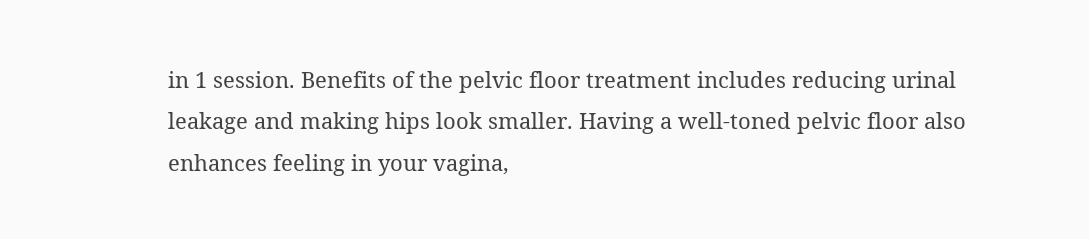in 1 session. Benefits of the pelvic floor treatment includes reducing urinal leakage and making hips look smaller. Having a well-toned pelvic floor also enhances feeling in your vagina,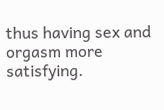thus having sex and orgasm more satisfying.